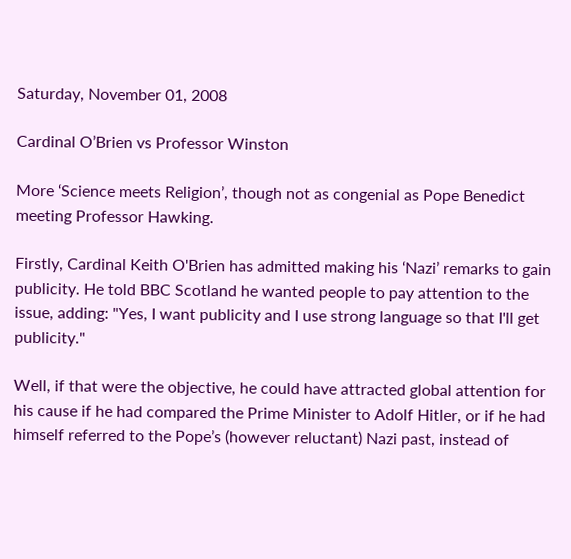Saturday, November 01, 2008

Cardinal O’Brien vs Professor Winston

More ‘Science meets Religion’, though not as congenial as Pope Benedict meeting Professor Hawking.

Firstly, Cardinal Keith O'Brien has admitted making his ‘Nazi’ remarks to gain publicity. He told BBC Scotland he wanted people to pay attention to the issue, adding: "Yes, I want publicity and I use strong language so that I'll get publicity."

Well, if that were the objective, he could have attracted global attention for his cause if he had compared the Prime Minister to Adolf Hitler, or if he had himself referred to the Pope’s (however reluctant) Nazi past, instead of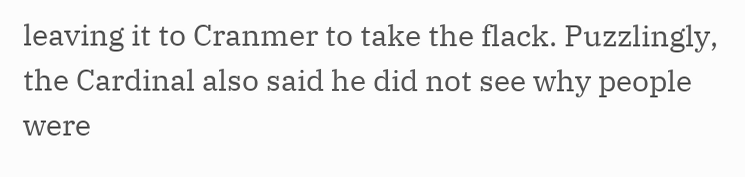leaving it to Cranmer to take the flack. Puzzlingly, the Cardinal also said he did not see why people were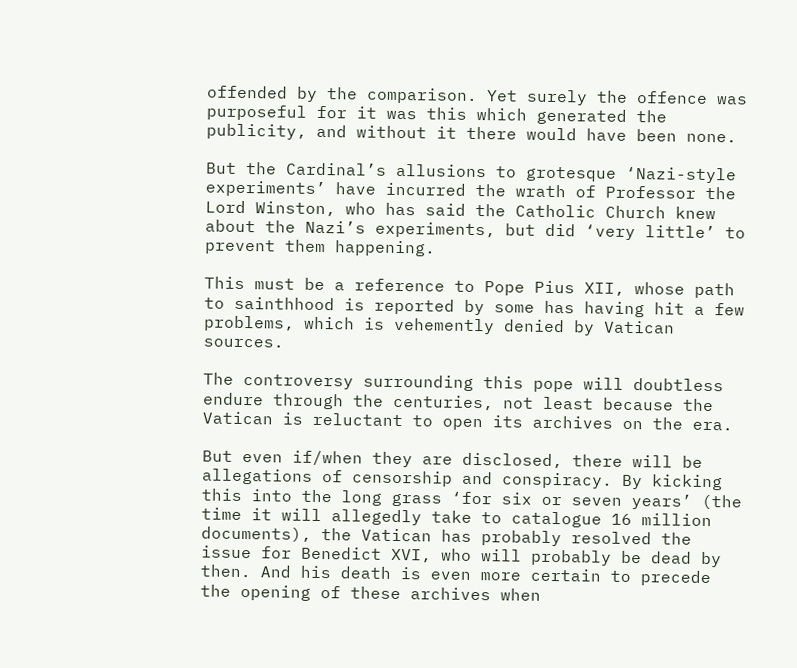offended by the comparison. Yet surely the offence was purposeful for it was this which generated the publicity, and without it there would have been none.

But the Cardinal’s allusions to grotesque ‘Nazi-style experiments’ have incurred the wrath of Professor the Lord Winston, who has said the Catholic Church knew about the Nazi’s experiments, but did ‘very little’ to prevent them happening.

This must be a reference to Pope Pius XII, whose path to sainthhood is reported by some has having hit a few problems, which is vehemently denied by Vatican sources.

The controversy surrounding this pope will doubtless endure through the centuries, not least because the Vatican is reluctant to open its archives on the era.

But even if/when they are disclosed, there will be allegations of censorship and conspiracy. By kicking this into the long grass ‘for six or seven years’ (the time it will allegedly take to catalogue 16 million documents), the Vatican has probably resolved the issue for Benedict XVI, who will probably be dead by then. And his death is even more certain to precede the opening of these archives when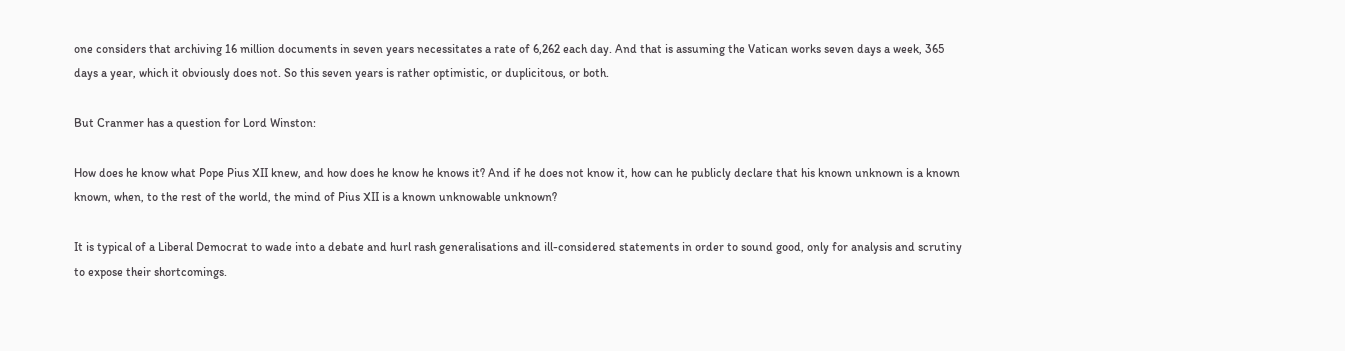one considers that archiving 16 million documents in seven years necessitates a rate of 6,262 each day. And that is assuming the Vatican works seven days a week, 365 days a year, which it obviously does not. So this seven years is rather optimistic, or duplicitous, or both.

But Cranmer has a question for Lord Winston:

How does he know what Pope Pius XII knew, and how does he know he knows it? And if he does not know it, how can he publicly declare that his known unknown is a known known, when, to the rest of the world, the mind of Pius XII is a known unknowable unknown?

It is typical of a Liberal Democrat to wade into a debate and hurl rash generalisations and ill-considered statements in order to sound good, only for analysis and scrutiny to expose their shortcomings.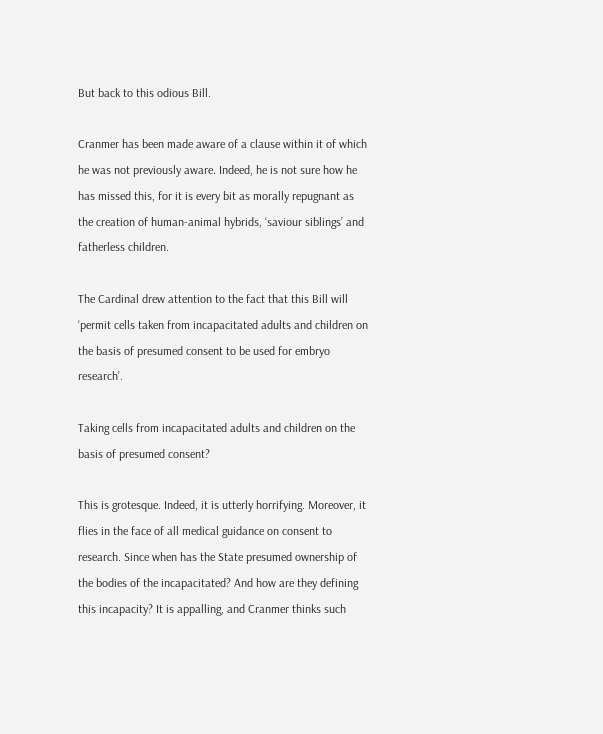But back to this odious Bill.

Cranmer has been made aware of a clause within it of which he was not previously aware. Indeed, he is not sure how he has missed this, for it is every bit as morally repugnant as the creation of human-animal hybrids, ‘saviour siblings’ and fatherless children.

The Cardinal drew attention to the fact that this Bill will ‘permit cells taken from incapacitated adults and children on the basis of presumed consent to be used for embryo research’.

Taking cells from incapacitated adults and children on the basis of presumed consent?

This is grotesque. Indeed, it is utterly horrifying. Moreover, it flies in the face of all medical guidance on consent to research. Since when has the State presumed ownership of the bodies of the incapacitated? And how are they defining this incapacity? It is appalling, and Cranmer thinks such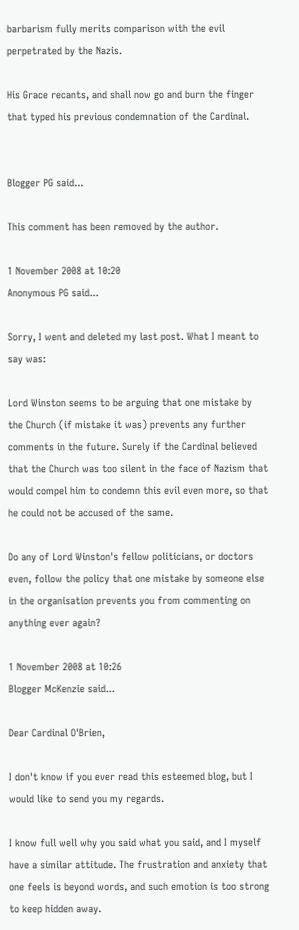barbarism fully merits comparison with the evil perpetrated by the Nazis.

His Grace recants, and shall now go and burn the finger that typed his previous condemnation of the Cardinal.


Blogger PG said...

This comment has been removed by the author.

1 November 2008 at 10:20
Anonymous PG said...

Sorry, I went and deleted my last post. What I meant to say was:

Lord Winston seems to be arguing that one mistake by the Church (if mistake it was) prevents any further comments in the future. Surely if the Cardinal believed that the Church was too silent in the face of Nazism that would compel him to condemn this evil even more, so that he could not be accused of the same.

Do any of Lord Winston's fellow politicians, or doctors even, follow the policy that one mistake by someone else in the organisation prevents you from commenting on anything ever again?

1 November 2008 at 10:26
Blogger McKenzie said...

Dear Cardinal O'Brien,

I don't know if you ever read this esteemed blog, but I would like to send you my regards.

I know full well why you said what you said, and I myself have a similar attitude. The frustration and anxiety that one feels is beyond words, and such emotion is too strong to keep hidden away.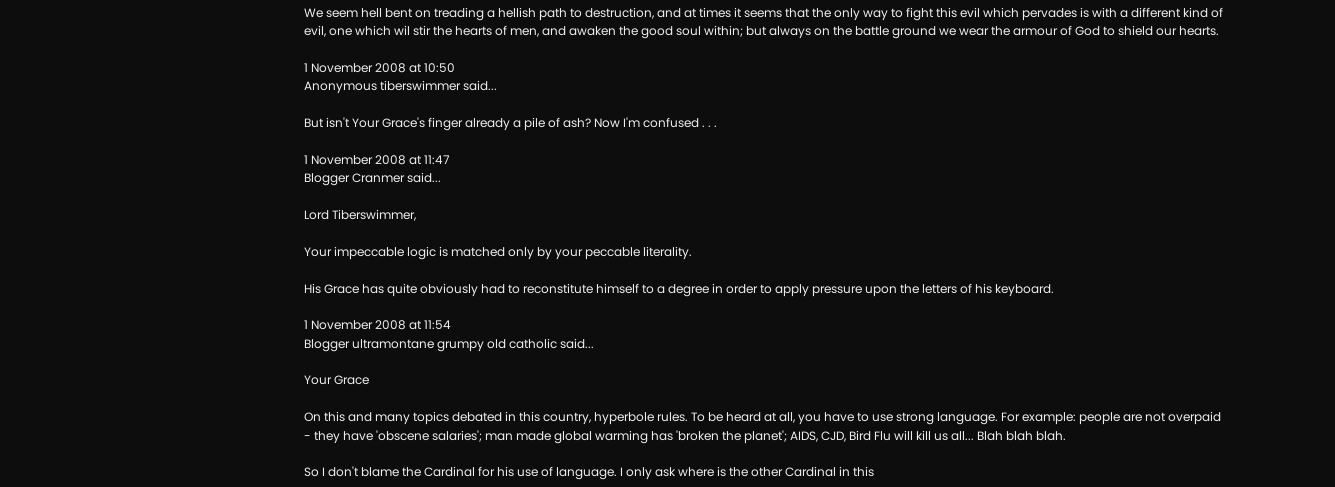We seem hell bent on treading a hellish path to destruction, and at times it seems that the only way to fight this evil which pervades is with a different kind of evil, one which wil stir the hearts of men, and awaken the good soul within; but always on the battle ground we wear the armour of God to shield our hearts.

1 November 2008 at 10:50
Anonymous tiberswimmer said...

But isn't Your Grace's finger already a pile of ash? Now I'm confused . . .

1 November 2008 at 11:47
Blogger Cranmer said...

Lord Tiberswimmer,

Your impeccable logic is matched only by your peccable literality.

His Grace has quite obviously had to reconstitute himself to a degree in order to apply pressure upon the letters of his keyboard.

1 November 2008 at 11:54
Blogger ultramontane grumpy old catholic said...

Your Grace

On this and many topics debated in this country, hyperbole rules. To be heard at all, you have to use strong language. For example: people are not overpaid - they have 'obscene salaries'; man made global warming has 'broken the planet'; AIDS, CJD, Bird Flu will kill us all... Blah blah blah.

So I don't blame the Cardinal for his use of language. I only ask where is the other Cardinal in this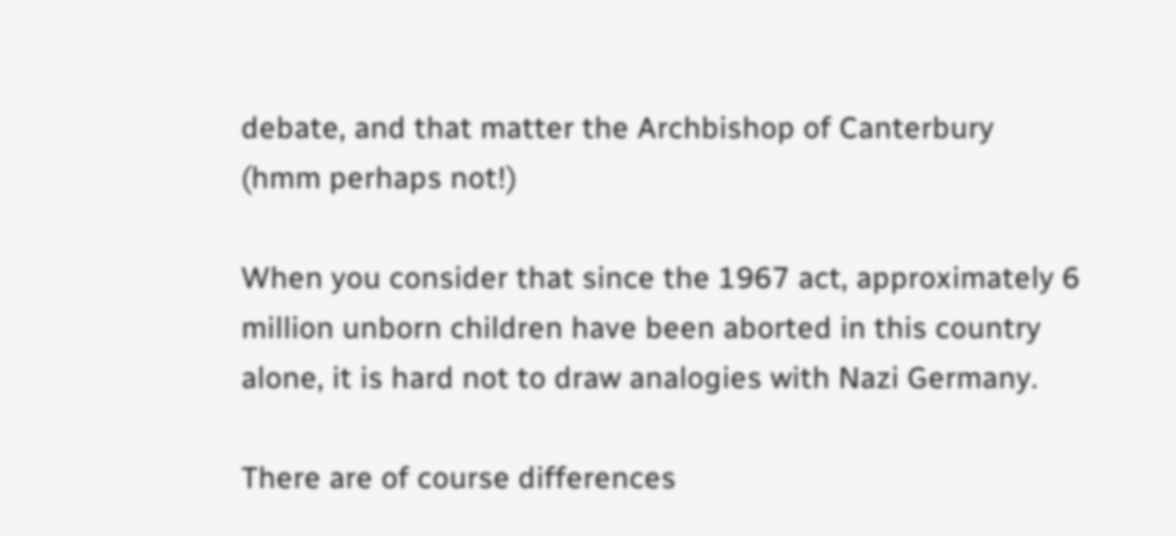debate, and that matter the Archbishop of Canterbury (hmm perhaps not!)

When you consider that since the 1967 act, approximately 6 million unborn children have been aborted in this country alone, it is hard not to draw analogies with Nazi Germany.

There are of course differences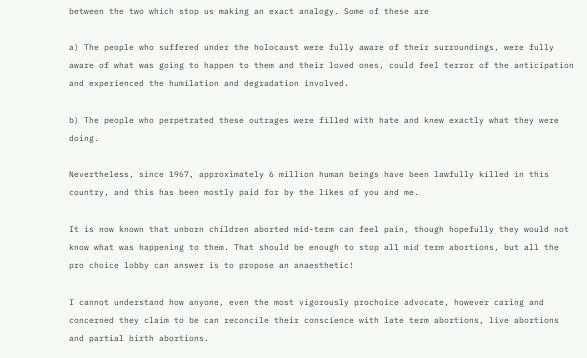between the two which stop us making an exact analogy. Some of these are

a) The people who suffered under the holocaust were fully aware of their surroundings, were fully aware of what was going to happen to them and their loved ones, could feel terror of the anticipation and experienced the humilation and degradation involved.

b) The people who perpetrated these outrages were filled with hate and knew exactly what they were doing.

Nevertheless, since 1967, approximately 6 million human beings have been lawfully killed in this country, and this has been mostly paid for by the likes of you and me.

It is now known that unborn children aborted mid-term can feel pain, though hopefully they would not know what was happening to them. That should be enough to stop all mid term abortions, but all the pro choice lobby can answer is to propose an anaesthetic!

I cannot understand how anyone, even the most vigorously prochoice advocate, however caring and concerned they claim to be can reconcile their conscience with late term abortions, live abortions and partial birth abortions.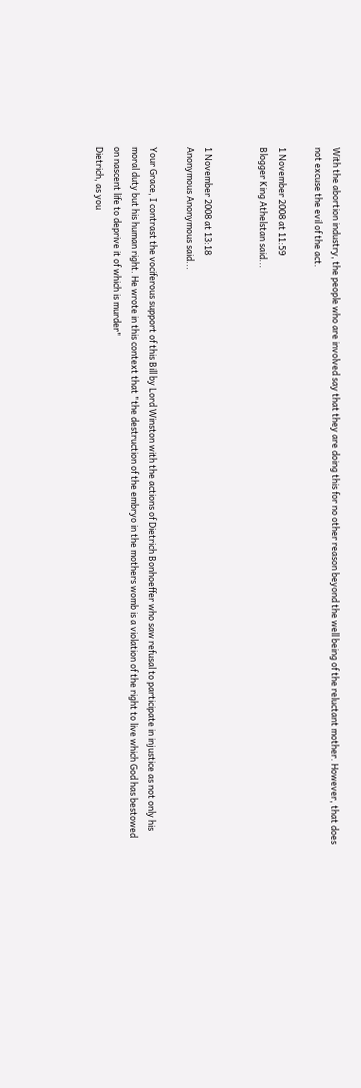With the abortion industry, the people who are involved say that they are doing this for no other reason beyond the well being of the reluctant mother. However, that does not excuse the evil of the act.

1 November 2008 at 11:59
Blogger King Athelstan said...


1 November 2008 at 13:18
Anonymous Anonymous said...

Your Grace, I contrast the vociferous support of this Bill by Lord Winston with the actions of Dietrich Bonhoeffer who saw refusal to participate in injustice as not only his moral duty but his human right. He wrote in this context that "the destruction of the embryo in the mothers womb is a violation of the right to live which God has bestowed on nascent life to deprive it of which is murder"
Dietrich, as you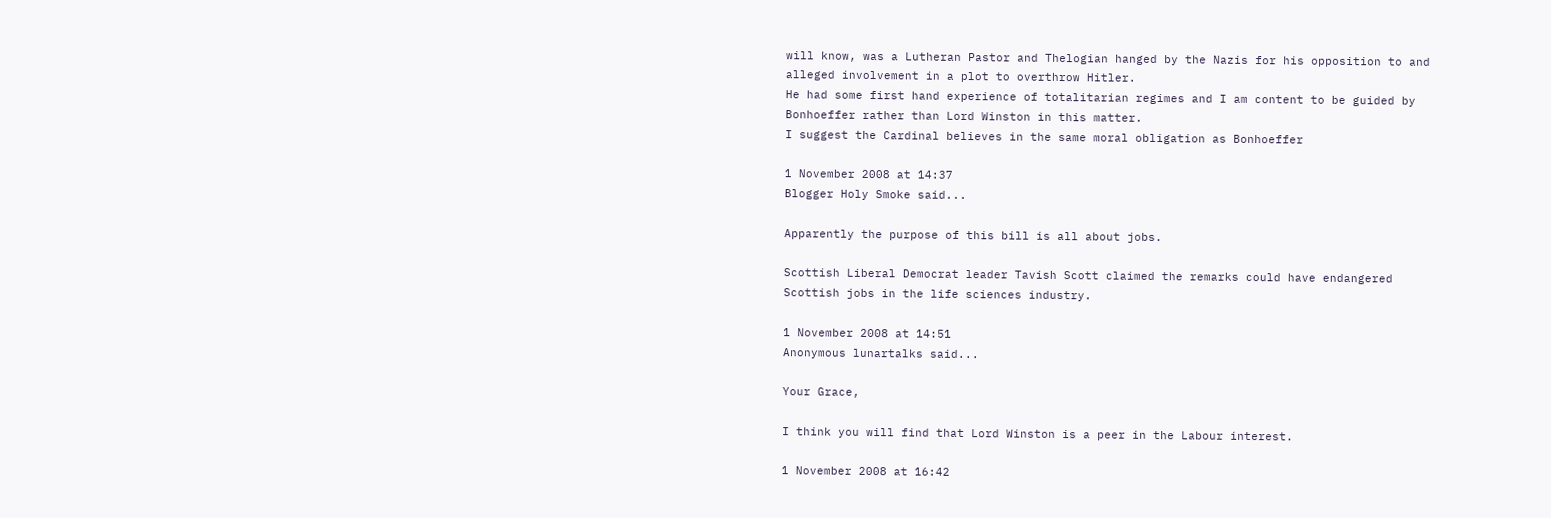will know, was a Lutheran Pastor and Thelogian hanged by the Nazis for his opposition to and alleged involvement in a plot to overthrow Hitler.
He had some first hand experience of totalitarian regimes and I am content to be guided by Bonhoeffer rather than Lord Winston in this matter.
I suggest the Cardinal believes in the same moral obligation as Bonhoeffer

1 November 2008 at 14:37
Blogger Holy Smoke said...

Apparently the purpose of this bill is all about jobs.

Scottish Liberal Democrat leader Tavish Scott claimed the remarks could have endangered Scottish jobs in the life sciences industry.

1 November 2008 at 14:51
Anonymous lunartalks said...

Your Grace,

I think you will find that Lord Winston is a peer in the Labour interest.

1 November 2008 at 16:42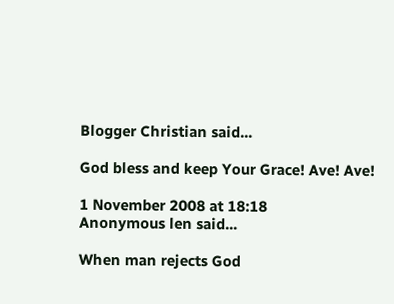Blogger Christian said...

God bless and keep Your Grace! Ave! Ave!

1 November 2008 at 18:18
Anonymous len said...

When man rejects God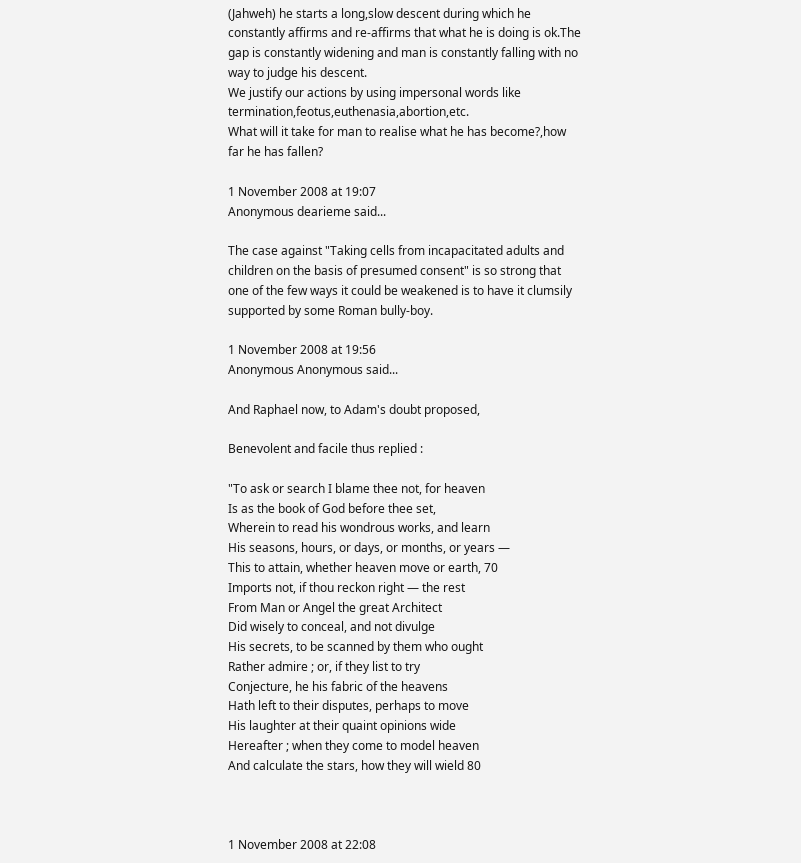(Jahweh) he starts a long,slow descent during which he constantly affirms and re-affirms that what he is doing is ok.The gap is constantly widening and man is constantly falling with no way to judge his descent.
We justify our actions by using impersonal words like termination,feotus,euthenasia,abortion,etc.
What will it take for man to realise what he has become?,how far he has fallen?

1 November 2008 at 19:07
Anonymous dearieme said...

The case against "Taking cells from incapacitated adults and children on the basis of presumed consent" is so strong that one of the few ways it could be weakened is to have it clumsily supported by some Roman bully-boy.

1 November 2008 at 19:56
Anonymous Anonymous said...

And Raphael now, to Adam's doubt proposed,

Benevolent and facile thus replied :

"To ask or search I blame thee not, for heaven
Is as the book of God before thee set,
Wherein to read his wondrous works, and learn
His seasons, hours, or days, or months, or years —
This to attain, whether heaven move or earth, 70
Imports not, if thou reckon right — the rest
From Man or Angel the great Architect
Did wisely to conceal, and not divulge
His secrets, to be scanned by them who ought
Rather admire ; or, if they list to try
Conjecture, he his fabric of the heavens
Hath left to their disputes, perhaps to move
His laughter at their quaint opinions wide
Hereafter ; when they come to model heaven
And calculate the stars, how they will wield 80



1 November 2008 at 22:08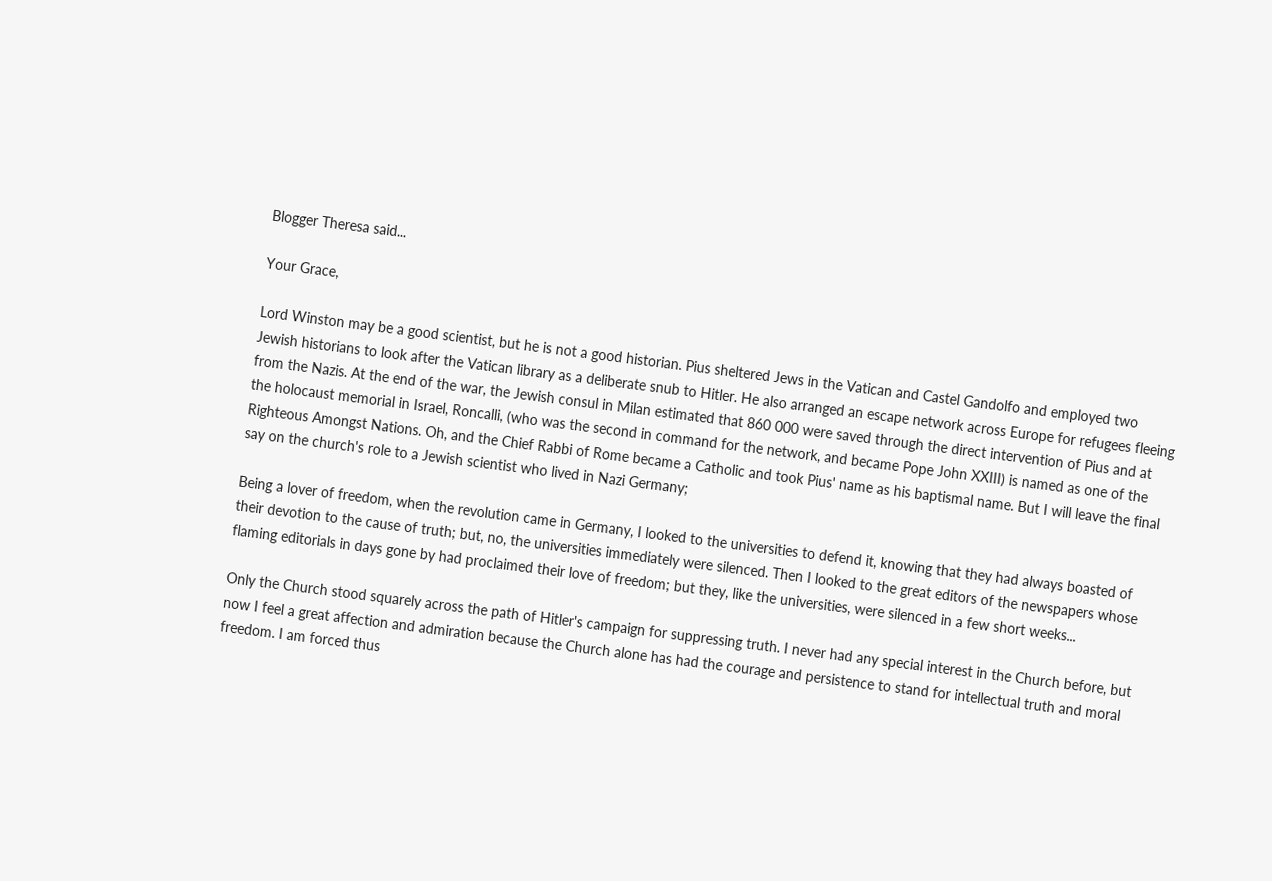Blogger Theresa said...

Your Grace,

Lord Winston may be a good scientist, but he is not a good historian. Pius sheltered Jews in the Vatican and Castel Gandolfo and employed two Jewish historians to look after the Vatican library as a deliberate snub to Hitler. He also arranged an escape network across Europe for refugees fleeing from the Nazis. At the end of the war, the Jewish consul in Milan estimated that 860 000 were saved through the direct intervention of Pius and at the holocaust memorial in Israel, Roncalli, (who was the second in command for the network, and became Pope John XXIII) is named as one of the Righteous Amongst Nations. Oh, and the Chief Rabbi of Rome became a Catholic and took Pius' name as his baptismal name. But I will leave the final say on the church's role to a Jewish scientist who lived in Nazi Germany;

Being a lover of freedom, when the revolution came in Germany, I looked to the universities to defend it, knowing that they had always boasted of their devotion to the cause of truth; but, no, the universities immediately were silenced. Then I looked to the great editors of the newspapers whose flaming editorials in days gone by had proclaimed their love of freedom; but they, like the universities, were silenced in a few short weeks...

Only the Church stood squarely across the path of Hitler's campaign for suppressing truth. I never had any special interest in the Church before, but now I feel a great affection and admiration because the Church alone has had the courage and persistence to stand for intellectual truth and moral freedom. I am forced thus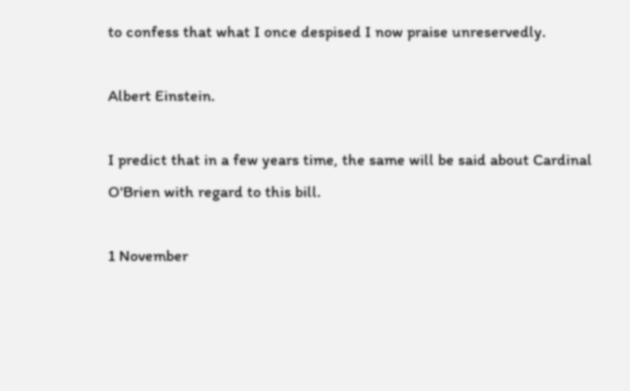to confess that what I once despised I now praise unreservedly.

Albert Einstein.

I predict that in a few years time, the same will be said about Cardinal O'Brien with regard to this bill.

1 November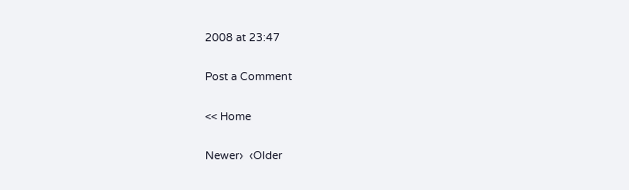2008 at 23:47

Post a Comment

<< Home

Newer›  ‹Older